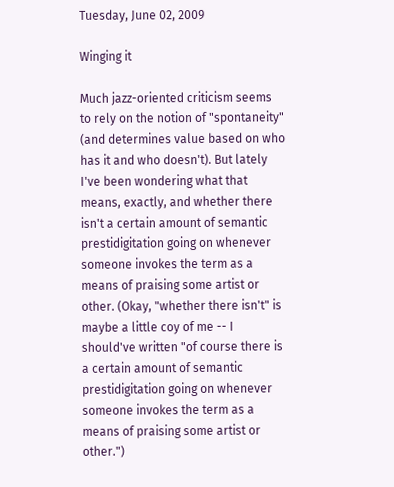Tuesday, June 02, 2009

Winging it

Much jazz-oriented criticism seems to rely on the notion of "spontaneity" (and determines value based on who has it and who doesn't). But lately I've been wondering what that means, exactly, and whether there isn't a certain amount of semantic prestidigitation going on whenever someone invokes the term as a means of praising some artist or other. (Okay, "whether there isn't" is maybe a little coy of me -- I should've written "of course there is a certain amount of semantic prestidigitation going on whenever someone invokes the term as a means of praising some artist or other.")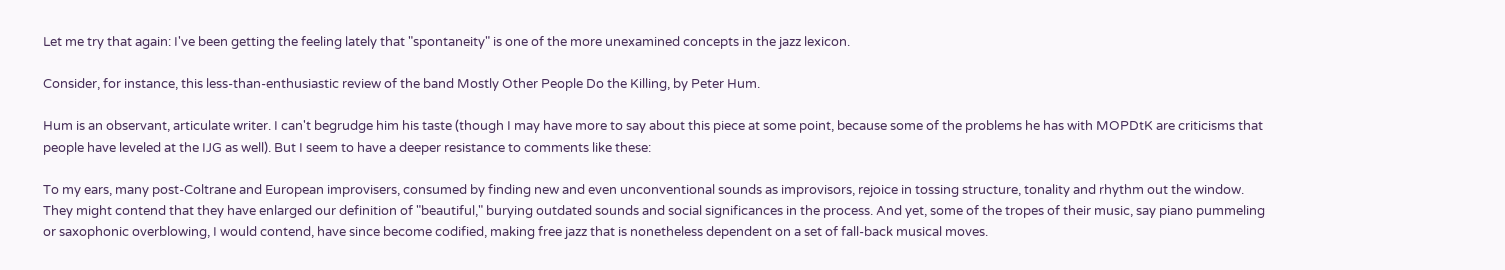Let me try that again: I've been getting the feeling lately that "spontaneity" is one of the more unexamined concepts in the jazz lexicon.

Consider, for instance, this less-than-enthusiastic review of the band Mostly Other People Do the Killing, by Peter Hum.

Hum is an observant, articulate writer. I can't begrudge him his taste (though I may have more to say about this piece at some point, because some of the problems he has with MOPDtK are criticisms that people have leveled at the IJG as well). But I seem to have a deeper resistance to comments like these:

To my ears, many post-Coltrane and European improvisers, consumed by finding new and even unconventional sounds as improvisors, rejoice in tossing structure, tonality and rhythm out the window. They might contend that they have enlarged our definition of "beautiful," burying outdated sounds and social significances in the process. And yet, some of the tropes of their music, say piano pummeling or saxophonic overblowing, I would contend, have since become codified, making free jazz that is nonetheless dependent on a set of fall-back musical moves.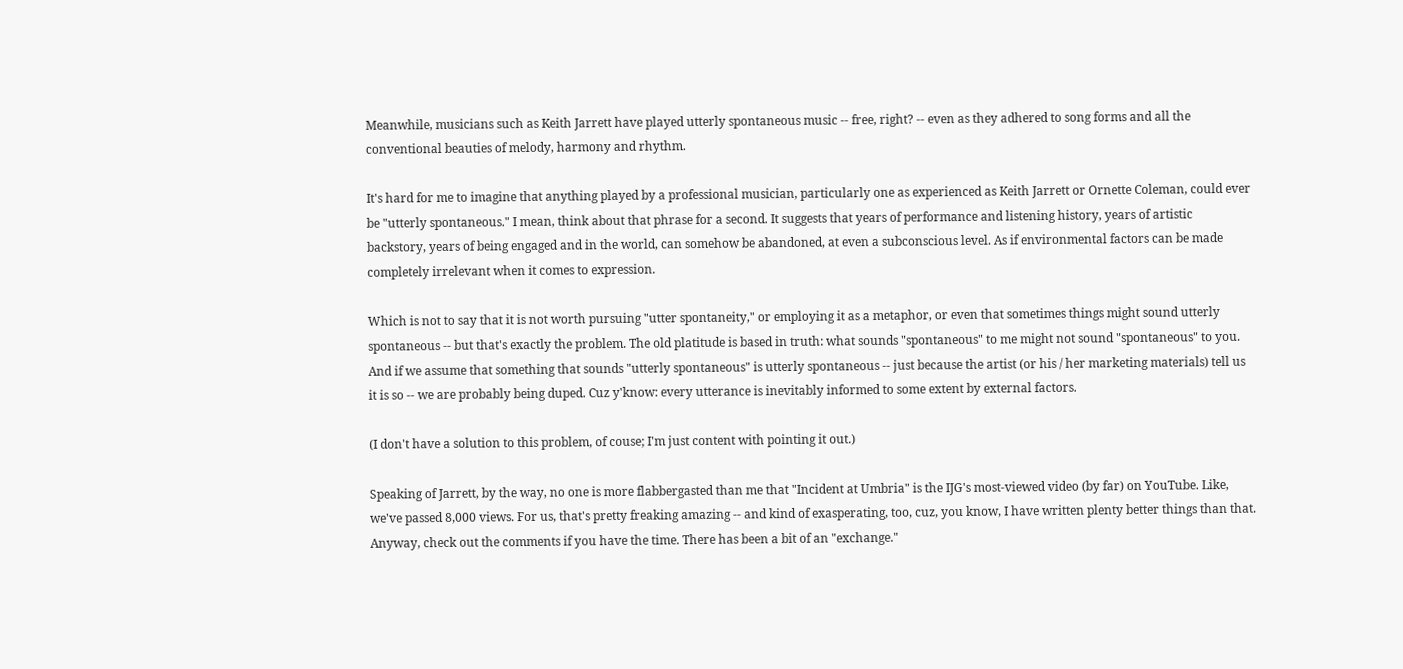Meanwhile, musicians such as Keith Jarrett have played utterly spontaneous music -- free, right? -- even as they adhered to song forms and all the conventional beauties of melody, harmony and rhythm.

It's hard for me to imagine that anything played by a professional musician, particularly one as experienced as Keith Jarrett or Ornette Coleman, could ever be "utterly spontaneous." I mean, think about that phrase for a second. It suggests that years of performance and listening history, years of artistic backstory, years of being engaged and in the world, can somehow be abandoned, at even a subconscious level. As if environmental factors can be made completely irrelevant when it comes to expression.

Which is not to say that it is not worth pursuing "utter spontaneity," or employing it as a metaphor, or even that sometimes things might sound utterly spontaneous -- but that's exactly the problem. The old platitude is based in truth: what sounds "spontaneous" to me might not sound "spontaneous" to you. And if we assume that something that sounds "utterly spontaneous" is utterly spontaneous -- just because the artist (or his / her marketing materials) tell us it is so -- we are probably being duped. Cuz y'know: every utterance is inevitably informed to some extent by external factors.

(I don't have a solution to this problem, of couse; I'm just content with pointing it out.)

Speaking of Jarrett, by the way, no one is more flabbergasted than me that "Incident at Umbria" is the IJG's most-viewed video (by far) on YouTube. Like, we've passed 8,000 views. For us, that's pretty freaking amazing -- and kind of exasperating, too, cuz, you know, I have written plenty better things than that. Anyway, check out the comments if you have the time. There has been a bit of an "exchange."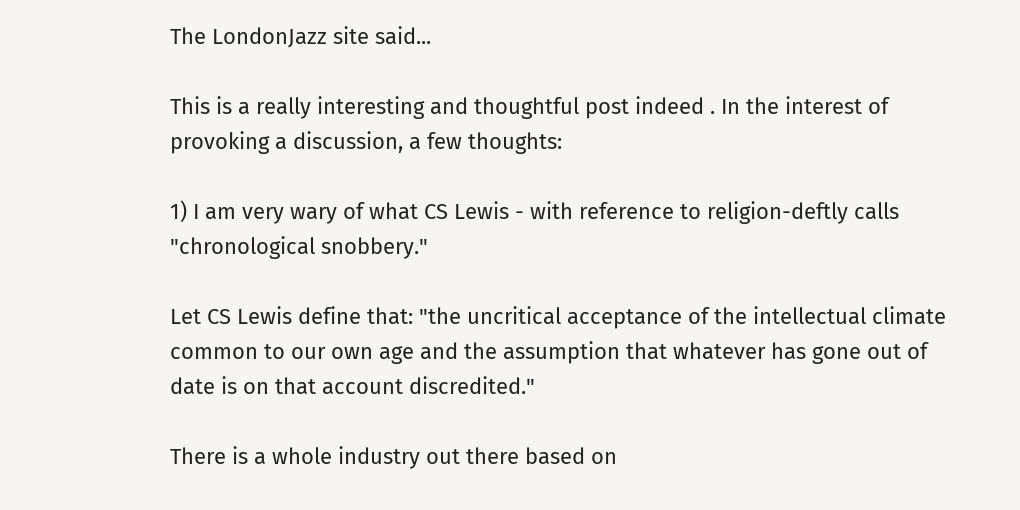The LondonJazz site said...

This is a really interesting and thoughtful post indeed . In the interest of provoking a discussion, a few thoughts:

1) I am very wary of what CS Lewis - with reference to religion-deftly calls "chronological snobbery."

Let CS Lewis define that: "the uncritical acceptance of the intellectual climate common to our own age and the assumption that whatever has gone out of date is on that account discredited."

There is a whole industry out there based on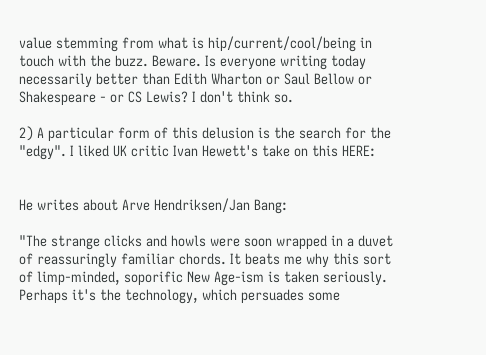value stemming from what is hip/current/cool/being in touch with the buzz. Beware. Is everyone writing today necessarily better than Edith Wharton or Saul Bellow or Shakespeare - or CS Lewis? I don't think so.

2) A particular form of this delusion is the search for the "edgy". I liked UK critic Ivan Hewett's take on this HERE:


He writes about Arve Hendriksen/Jan Bang:

"The strange clicks and howls were soon wrapped in a duvet of reassuringly familiar chords. It beats me why this sort of limp-minded, soporific New Age-ism is taken seriously. Perhaps it's the technology, which persuades some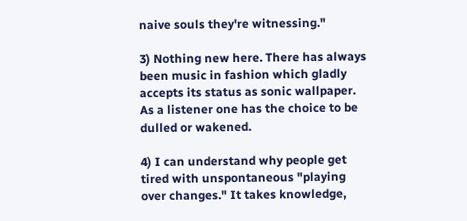naive souls they're witnessing."

3) Nothing new here. There has always been music in fashion which gladly accepts its status as sonic wallpaper. As a listener one has the choice to be dulled or wakened.

4) I can understand why people get tired with unspontaneous "playing over changes." It takes knowledge,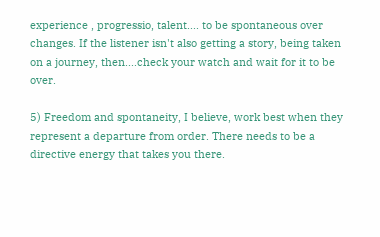experience , progressio, talent.... to be spontaneous over changes. If the listener isn't also getting a story, being taken on a journey, then....check your watch and wait for it to be over.

5) Freedom and spontaneity, I believe, work best when they represent a departure from order. There needs to be a directive energy that takes you there.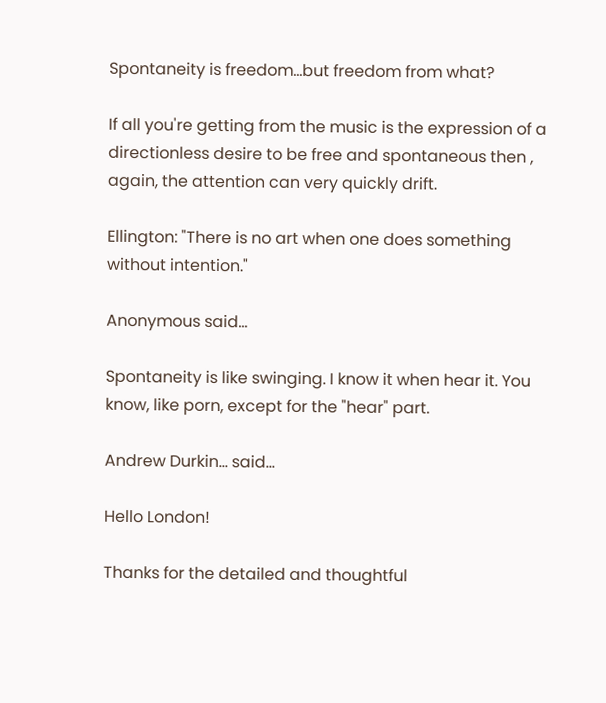Spontaneity is freedom...but freedom from what?

If all you're getting from the music is the expression of a directionless desire to be free and spontaneous then , again, the attention can very quickly drift.

Ellington: "There is no art when one does something without intention."

Anonymous said...

Spontaneity is like swinging. I know it when hear it. You know, like porn, except for the "hear" part.

Andrew Durkin... said...

Hello London!

Thanks for the detailed and thoughtful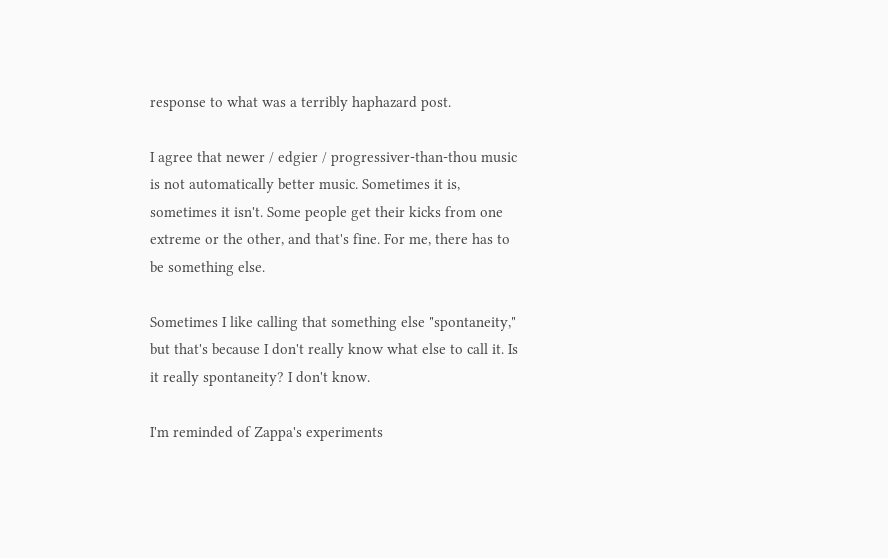response to what was a terribly haphazard post.

I agree that newer / edgier / progressiver-than-thou music is not automatically better music. Sometimes it is, sometimes it isn't. Some people get their kicks from one extreme or the other, and that's fine. For me, there has to be something else.

Sometimes I like calling that something else "spontaneity," but that's because I don't really know what else to call it. Is it really spontaneity? I don't know.

I'm reminded of Zappa's experiments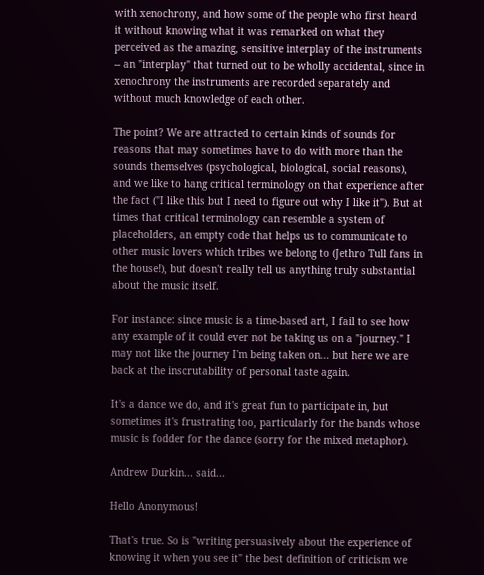with xenochrony, and how some of the people who first heard it without knowing what it was remarked on what they perceived as the amazing, sensitive interplay of the instruments -- an "interplay" that turned out to be wholly accidental, since in xenochrony the instruments are recorded separately and without much knowledge of each other.

The point? We are attracted to certain kinds of sounds for reasons that may sometimes have to do with more than the sounds themselves (psychological, biological, social reasons), and we like to hang critical terminology on that experience after the fact ("I like this but I need to figure out why I like it"). But at times that critical terminology can resemble a system of placeholders, an empty code that helps us to communicate to other music lovers which tribes we belong to (Jethro Tull fans in the house!), but doesn't really tell us anything truly substantial about the music itself.

For instance: since music is a time-based art, I fail to see how any example of it could ever not be taking us on a "journey." I may not like the journey I'm being taken on... but here we are back at the inscrutability of personal taste again.

It's a dance we do, and it's great fun to participate in, but sometimes it's frustrating too, particularly for the bands whose music is fodder for the dance (sorry for the mixed metaphor).

Andrew Durkin... said...

Hello Anonymous!

That's true. So is "writing persuasively about the experience of knowing it when you see it" the best definition of criticism we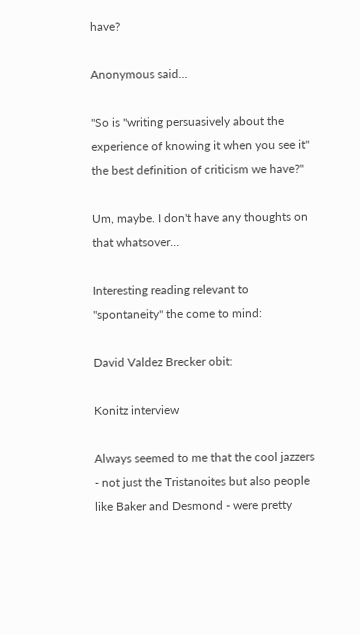have?

Anonymous said...

"So is "writing persuasively about the experience of knowing it when you see it" the best definition of criticism we have?"

Um, maybe. I don't have any thoughts on that whatsover...

Interesting reading relevant to "spontaneity" the come to mind:

David Valdez Brecker obit:

Konitz interview

Always seemed to me that the cool jazzers - not just the Tristanoites but also people like Baker and Desmond - were pretty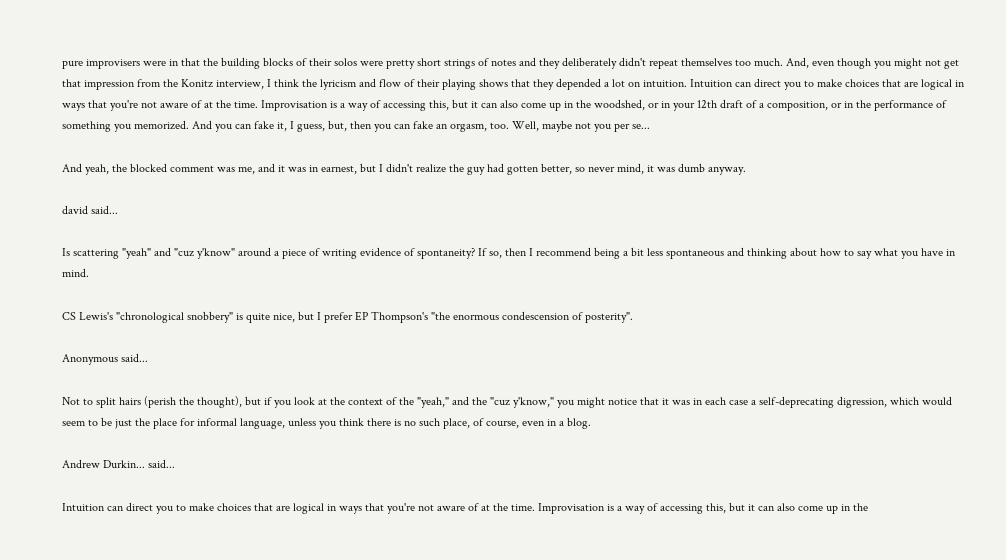pure improvisers were in that the building blocks of their solos were pretty short strings of notes and they deliberately didn't repeat themselves too much. And, even though you might not get that impression from the Konitz interview, I think the lyricism and flow of their playing shows that they depended a lot on intuition. Intuition can direct you to make choices that are logical in ways that you're not aware of at the time. Improvisation is a way of accessing this, but it can also come up in the woodshed, or in your 12th draft of a composition, or in the performance of something you memorized. And you can fake it, I guess, but, then you can fake an orgasm, too. Well, maybe not you per se...

And yeah, the blocked comment was me, and it was in earnest, but I didn't realize the guy had gotten better, so never mind, it was dumb anyway.

david said...

Is scattering "yeah" and "cuz y'know" around a piece of writing evidence of spontaneity? If so, then I recommend being a bit less spontaneous and thinking about how to say what you have in mind.

CS Lewis's "chronological snobbery" is quite nice, but I prefer EP Thompson's "the enormous condescension of posterity".

Anonymous said...

Not to split hairs (perish the thought), but if you look at the context of the "yeah," and the "cuz y'know," you might notice that it was in each case a self-deprecating digression, which would seem to be just the place for informal language, unless you think there is no such place, of course, even in a blog.

Andrew Durkin... said...

Intuition can direct you to make choices that are logical in ways that you're not aware of at the time. Improvisation is a way of accessing this, but it can also come up in the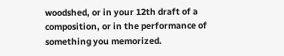woodshed, or in your 12th draft of a composition, or in the performance of something you memorized.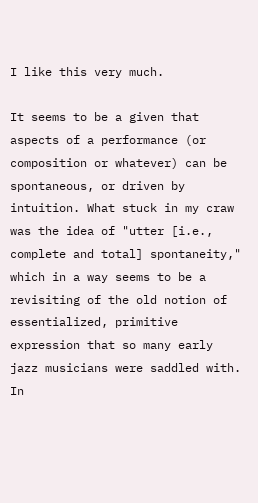I like this very much.

It seems to be a given that aspects of a performance (or composition or whatever) can be spontaneous, or driven by intuition. What stuck in my craw was the idea of "utter [i.e., complete and total] spontaneity," which in a way seems to be a revisiting of the old notion of essentialized, primitive expression that so many early jazz musicians were saddled with. In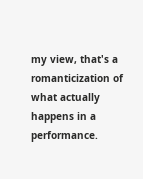my view, that's a romanticization of what actually happens in a performance.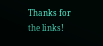Thanks for the links!